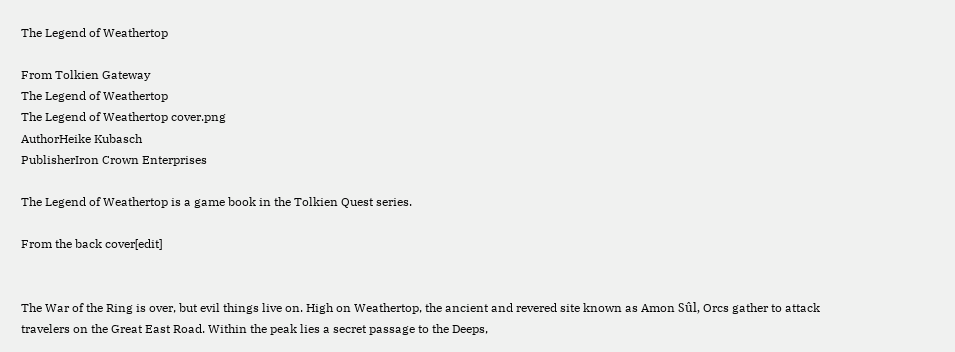The Legend of Weathertop

From Tolkien Gateway
The Legend of Weathertop
The Legend of Weathertop cover.png
AuthorHeike Kubasch
PublisherIron Crown Enterprises

The Legend of Weathertop is a game book in the Tolkien Quest series.

From the back cover[edit]


The War of the Ring is over, but evil things live on. High on Weathertop, the ancient and revered site known as Amon Sûl, Orcs gather to attack travelers on the Great East Road. Within the peak lies a secret passage to the Deeps,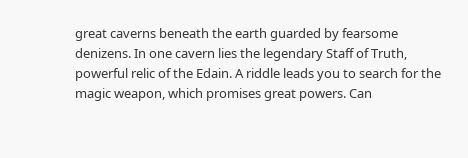great caverns beneath the earth guarded by fearsome denizens. In one cavern lies the legendary Staff of Truth, powerful relic of the Edain. A riddle leads you to search for the magic weapon, which promises great powers. Can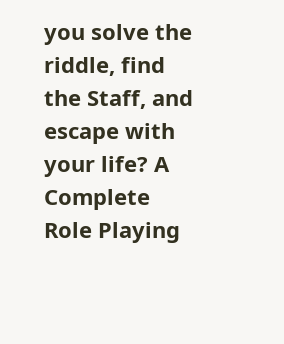you solve the riddle, find the Staff, and escape with your life? A Complete Role Playing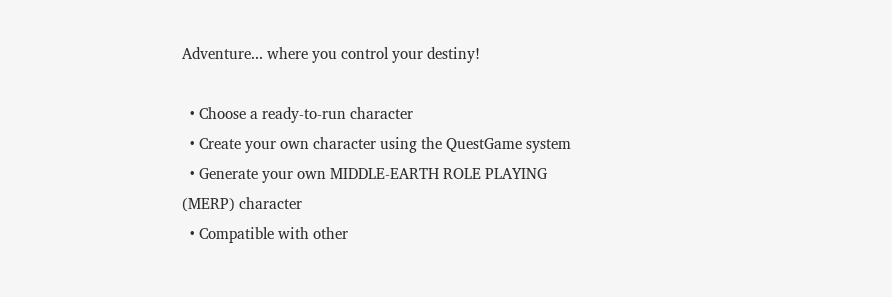Adventure... where you control your destiny!

  • Choose a ready-to-run character
  • Create your own character using the QuestGame system
  • Generate your own MIDDLE-EARTH ROLE PLAYING (MERP) character
  • Compatible with other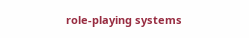role-playing systems